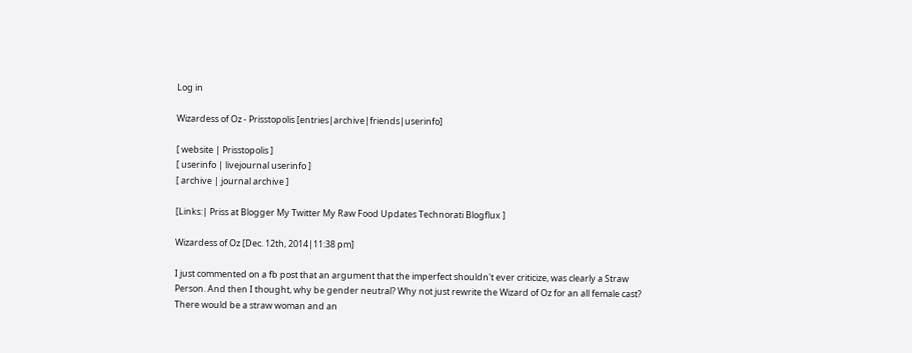Log in

Wizardess of Oz - Prisstopolis [entries|archive|friends|userinfo]

[ website | Prisstopolis ]
[ userinfo | livejournal userinfo ]
[ archive | journal archive ]

[Links:| Priss at Blogger My Twitter My Raw Food Updates Technorati Blogflux ]

Wizardess of Oz [Dec. 12th, 2014|11:38 pm]

I just commented on a fb post that an argument that the imperfect shouldn't ever criticize, was clearly a Straw Person. And then I thought, why be gender neutral? Why not just rewrite the Wizard of Oz for an all female cast? There would be a straw woman and an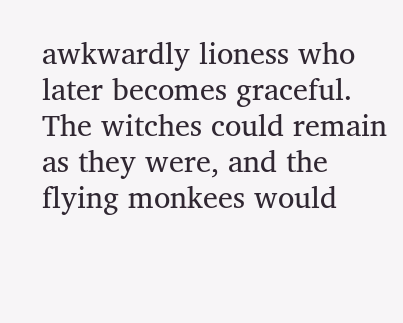awkwardly lioness who later becomes graceful. The witches could remain as they were, and the flying monkees would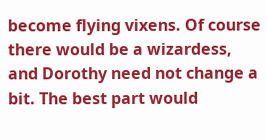become flying vixens. Of course there would be a wizardess, and Dorothy need not change a bit. The best part would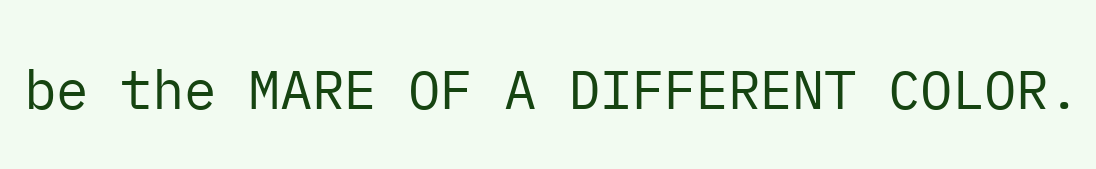be the MARE OF A DIFFERENT COLOR.